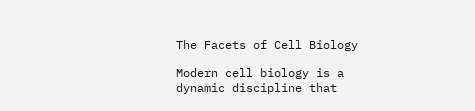The Facets of Cell Biology

Modern cell biology is a dynamic discipline that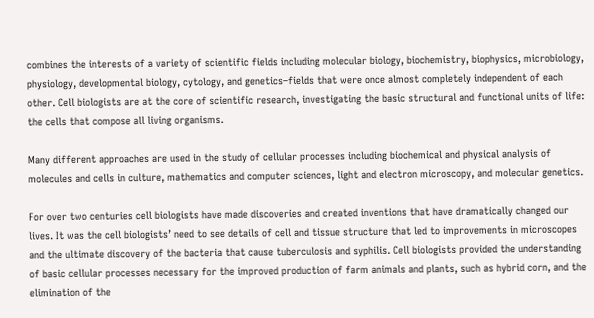combines the interests of a variety of scientific fields including molecular biology, biochemistry, biophysics, microbiology, physiology, developmental biology, cytology, and genetics–fields that were once almost completely independent of each other. Cell biologists are at the core of scientific research, investigating the basic structural and functional units of life: the cells that compose all living organisms.

Many different approaches are used in the study of cellular processes including biochemical and physical analysis of molecules and cells in culture, mathematics and computer sciences, light and electron microscopy, and molecular genetics.

For over two centuries cell biologists have made discoveries and created inventions that have dramatically changed our lives. It was the cell biologists’ need to see details of cell and tissue structure that led to improvements in microscopes and the ultimate discovery of the bacteria that cause tuberculosis and syphilis. Cell biologists provided the understanding of basic cellular processes necessary for the improved production of farm animals and plants, such as hybrid corn, and the elimination of the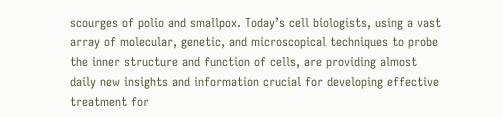scourges of polio and smallpox. Today’s cell biologists, using a vast array of molecular, genetic, and microscopical techniques to probe the inner structure and function of cells, are providing almost daily new insights and information crucial for developing effective treatment for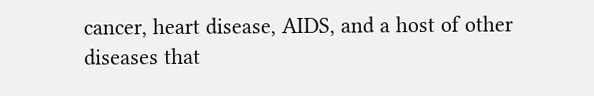cancer, heart disease, AIDS, and a host of other diseases that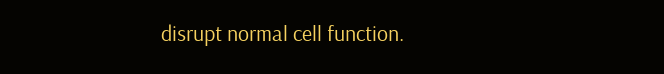disrupt normal cell function.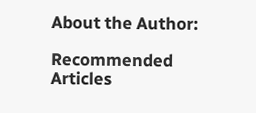About the Author:

Recommended Articles